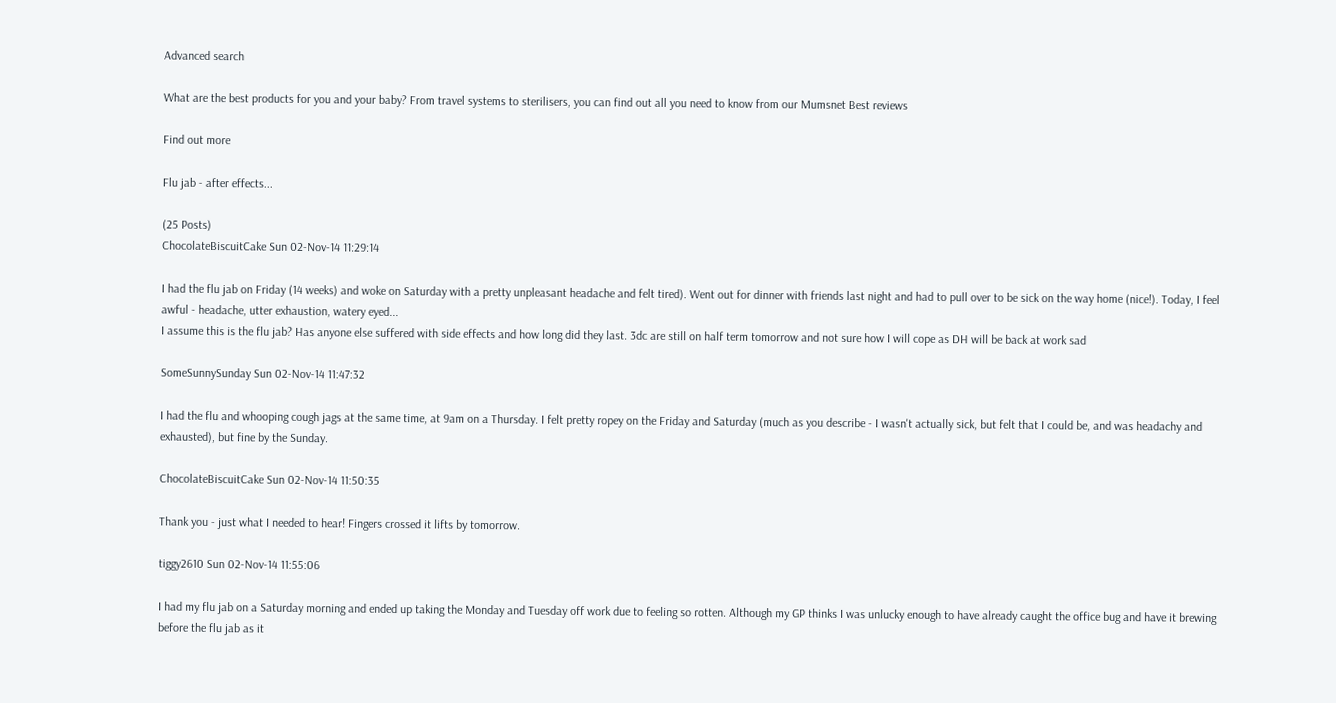Advanced search

What are the best products for you and your baby? From travel systems to sterilisers, you can find out all you need to know from our Mumsnet Best reviews

Find out more

Flu jab - after effects...

(25 Posts)
ChocolateBiscuitCake Sun 02-Nov-14 11:29:14

I had the flu jab on Friday (14 weeks) and woke on Saturday with a pretty unpleasant headache and felt tired). Went out for dinner with friends last night and had to pull over to be sick on the way home (nice!). Today, I feel awful - headache, utter exhaustion, watery eyed...
I assume this is the flu jab? Has anyone else suffered with side effects and how long did they last. 3dc are still on half term tomorrow and not sure how I will cope as DH will be back at work sad

SomeSunnySunday Sun 02-Nov-14 11:47:32

I had the flu and whooping cough jags at the same time, at 9am on a Thursday. I felt pretty ropey on the Friday and Saturday (much as you describe - I wasn't actually sick, but felt that I could be, and was headachy and exhausted), but fine by the Sunday.

ChocolateBiscuitCake Sun 02-Nov-14 11:50:35

Thank you - just what I needed to hear! Fingers crossed it lifts by tomorrow.

tiggy2610 Sun 02-Nov-14 11:55:06

I had my flu jab on a Saturday morning and ended up taking the Monday and Tuesday off work due to feeling so rotten. Although my GP thinks I was unlucky enough to have already caught the office bug and have it brewing before the flu jab as it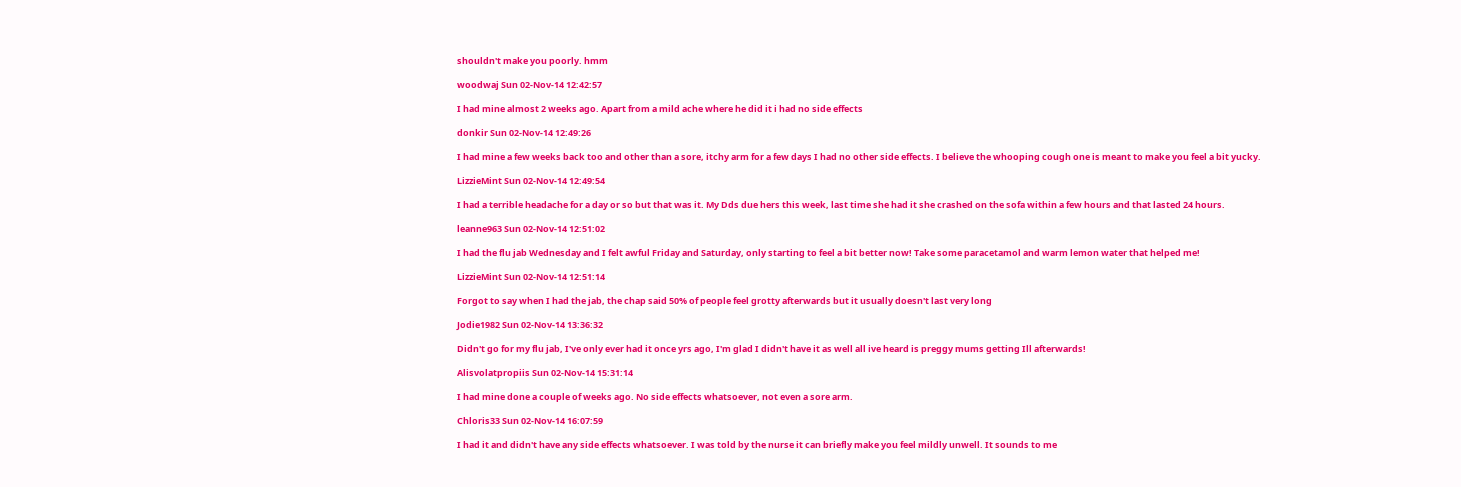shouldn't make you poorly. hmm

woodwaj Sun 02-Nov-14 12:42:57

I had mine almost 2 weeks ago. Apart from a mild ache where he did it i had no side effects

donkir Sun 02-Nov-14 12:49:26

I had mine a few weeks back too and other than a sore, itchy arm for a few days I had no other side effects. I believe the whooping cough one is meant to make you feel a bit yucky.

LizzieMint Sun 02-Nov-14 12:49:54

I had a terrible headache for a day or so but that was it. My Dds due hers this week, last time she had it she crashed on the sofa within a few hours and that lasted 24 hours.

leanne963 Sun 02-Nov-14 12:51:02

I had the flu jab Wednesday and I felt awful Friday and Saturday, only starting to feel a bit better now! Take some paracetamol and warm lemon water that helped me!

LizzieMint Sun 02-Nov-14 12:51:14

Forgot to say when I had the jab, the chap said 50% of people feel grotty afterwards but it usually doesn't last very long

Jodie1982 Sun 02-Nov-14 13:36:32

Didn't go for my flu jab, I've only ever had it once yrs ago, I'm glad I didn't have it as well all ive heard is preggy mums getting Ill afterwards!

Alisvolatpropiis Sun 02-Nov-14 15:31:14

I had mine done a couple of weeks ago. No side effects whatsoever, not even a sore arm.

Chloris33 Sun 02-Nov-14 16:07:59

I had it and didn't have any side effects whatsoever. I was told by the nurse it can briefly make you feel mildly unwell. It sounds to me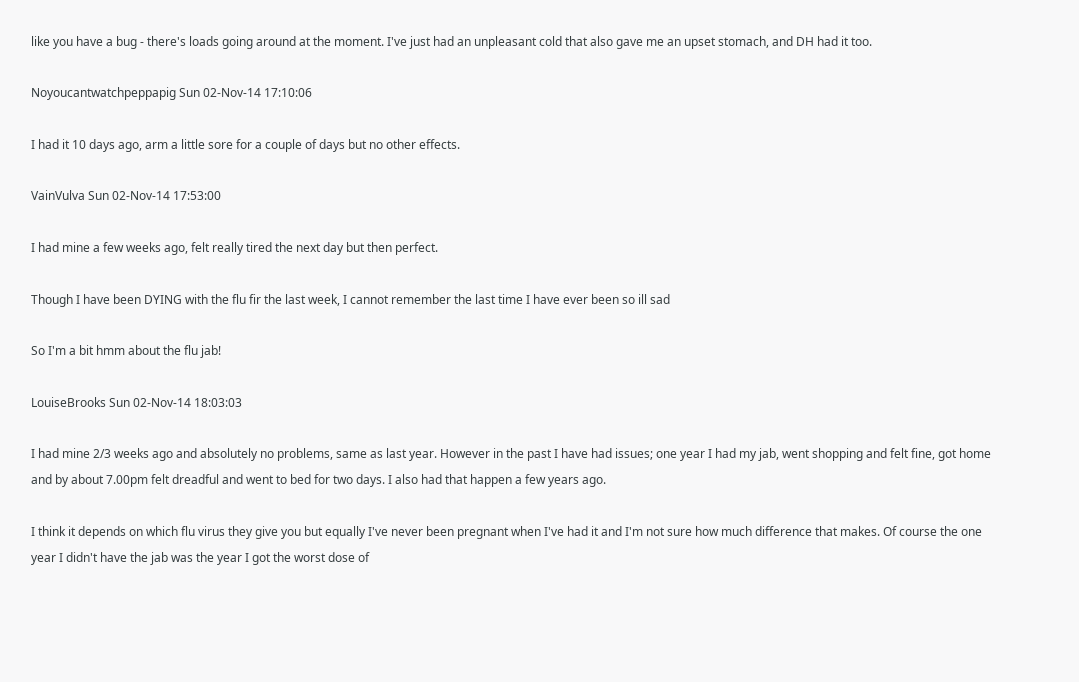like you have a bug - there's loads going around at the moment. I've just had an unpleasant cold that also gave me an upset stomach, and DH had it too.

Noyoucantwatchpeppapig Sun 02-Nov-14 17:10:06

I had it 10 days ago, arm a little sore for a couple of days but no other effects.

VainVulva Sun 02-Nov-14 17:53:00

I had mine a few weeks ago, felt really tired the next day but then perfect.

Though I have been DYING with the flu fir the last week, I cannot remember the last time I have ever been so ill sad

So I'm a bit hmm about the flu jab!

LouiseBrooks Sun 02-Nov-14 18:03:03

I had mine 2/3 weeks ago and absolutely no problems, same as last year. However in the past I have had issues; one year I had my jab, went shopping and felt fine, got home and by about 7.00pm felt dreadful and went to bed for two days. I also had that happen a few years ago.

I think it depends on which flu virus they give you but equally I've never been pregnant when I've had it and I'm not sure how much difference that makes. Of course the one year I didn't have the jab was the year I got the worst dose of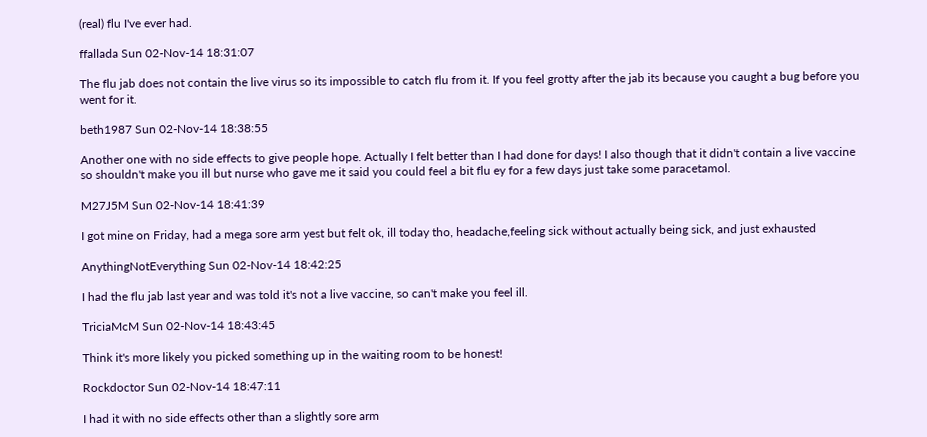(real) flu I've ever had.

ffallada Sun 02-Nov-14 18:31:07

The flu jab does not contain the live virus so its impossible to catch flu from it. If you feel grotty after the jab its because you caught a bug before you went for it.

beth1987 Sun 02-Nov-14 18:38:55

Another one with no side effects to give people hope. Actually I felt better than I had done for days! I also though that it didn't contain a live vaccine so shouldn't make you ill but nurse who gave me it said you could feel a bit flu ey for a few days just take some paracetamol.

M27J5M Sun 02-Nov-14 18:41:39

I got mine on Friday, had a mega sore arm yest but felt ok, ill today tho, headache,feeling sick without actually being sick, and just exhausted

AnythingNotEverything Sun 02-Nov-14 18:42:25

I had the flu jab last year and was told it's not a live vaccine, so can't make you feel ill.

TriciaMcM Sun 02-Nov-14 18:43:45

Think it's more likely you picked something up in the waiting room to be honest!

Rockdoctor Sun 02-Nov-14 18:47:11

I had it with no side effects other than a slightly sore arm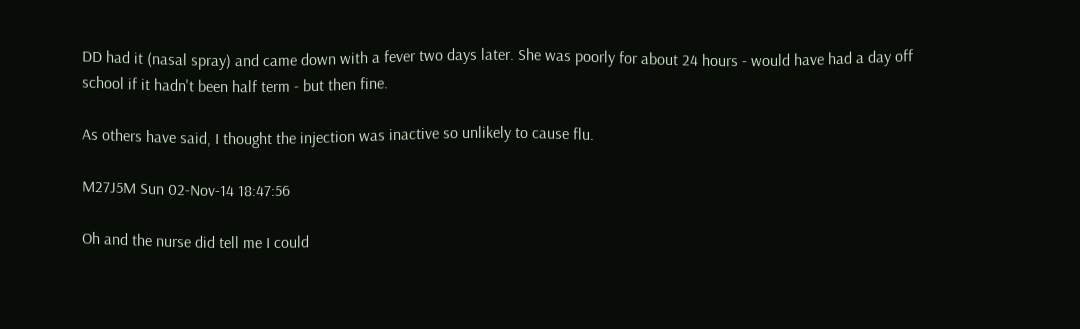DD had it (nasal spray) and came down with a fever two days later. She was poorly for about 24 hours - would have had a day off school if it hadn't been half term - but then fine.

As others have said, I thought the injection was inactive so unlikely to cause flu.

M27J5M Sun 02-Nov-14 18:47:56

Oh and the nurse did tell me I could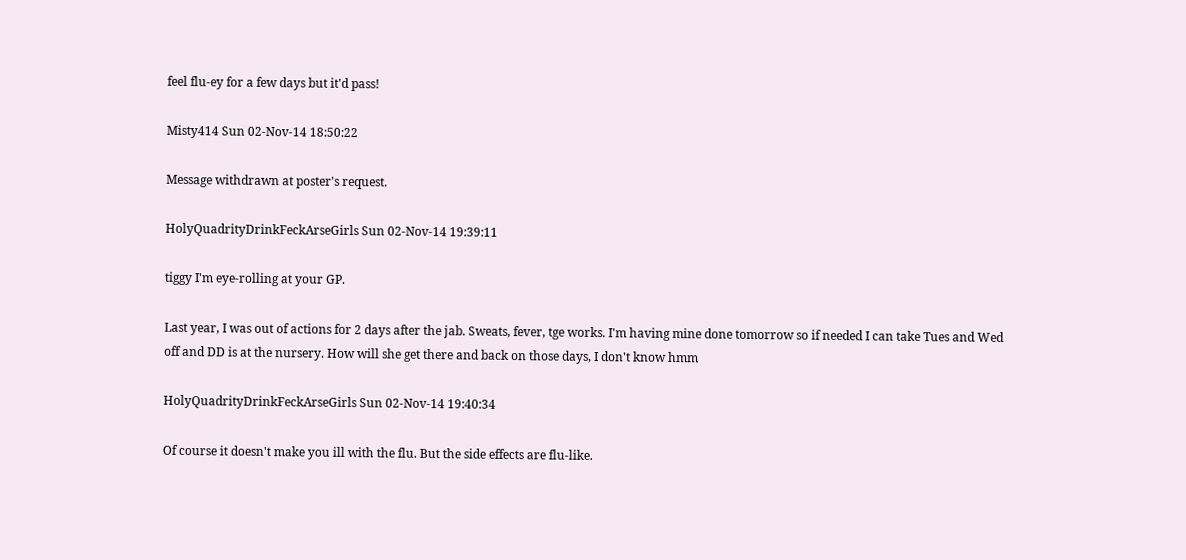feel flu-ey for a few days but it'd pass!

Misty414 Sun 02-Nov-14 18:50:22

Message withdrawn at poster's request.

HolyQuadrityDrinkFeckArseGirls Sun 02-Nov-14 19:39:11

tiggy I'm eye-rolling at your GP.

Last year, I was out of actions for 2 days after the jab. Sweats, fever, tge works. I'm having mine done tomorrow so if needed I can take Tues and Wed off and DD is at the nursery. How will she get there and back on those days, I don't know hmm

HolyQuadrityDrinkFeckArseGirls Sun 02-Nov-14 19:40:34

Of course it doesn't make you ill with the flu. But the side effects are flu-like.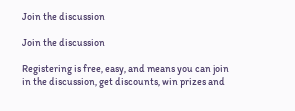Join the discussion

Join the discussion

Registering is free, easy, and means you can join in the discussion, get discounts, win prizes and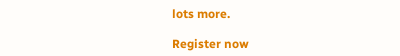lots more.

Register now